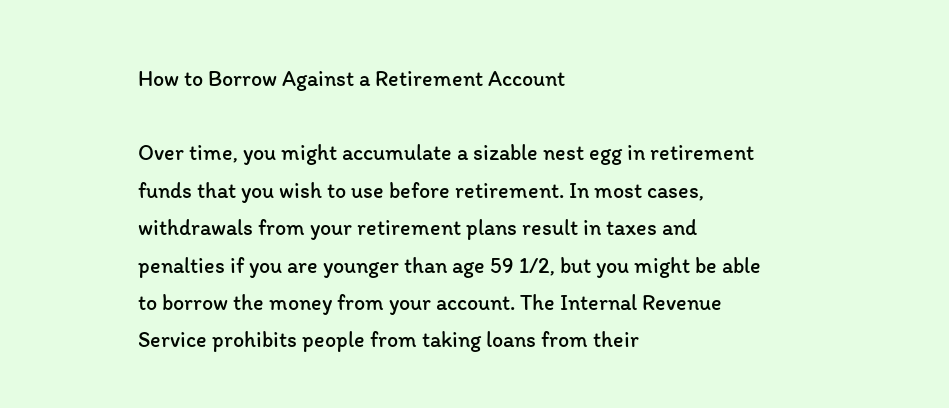How to Borrow Against a Retirement Account

Over time, you might accumulate a sizable nest egg in retirement funds that you wish to use before retirement. In most cases, withdrawals from your retirement plans result in taxes and penalties if you are younger than age 59 1/2, but you might be able to borrow the money from your account. The Internal Revenue Service prohibits people from taking loans from their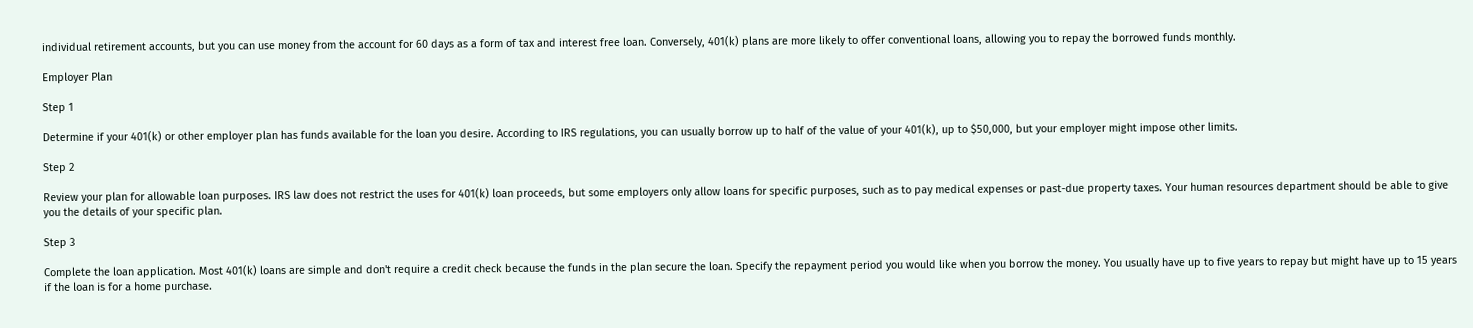individual retirement accounts, but you can use money from the account for 60 days as a form of tax and interest free loan. Conversely, 401(k) plans are more likely to offer conventional loans, allowing you to repay the borrowed funds monthly.

Employer Plan

Step 1

Determine if your 401(k) or other employer plan has funds available for the loan you desire. According to IRS regulations, you can usually borrow up to half of the value of your 401(k), up to $50,000, but your employer might impose other limits.

Step 2

Review your plan for allowable loan purposes. IRS law does not restrict the uses for 401(k) loan proceeds, but some employers only allow loans for specific purposes, such as to pay medical expenses or past-due property taxes. Your human resources department should be able to give you the details of your specific plan.

Step 3

Complete the loan application. Most 401(k) loans are simple and don't require a credit check because the funds in the plan secure the loan. Specify the repayment period you would like when you borrow the money. You usually have up to five years to repay but might have up to 15 years if the loan is for a home purchase.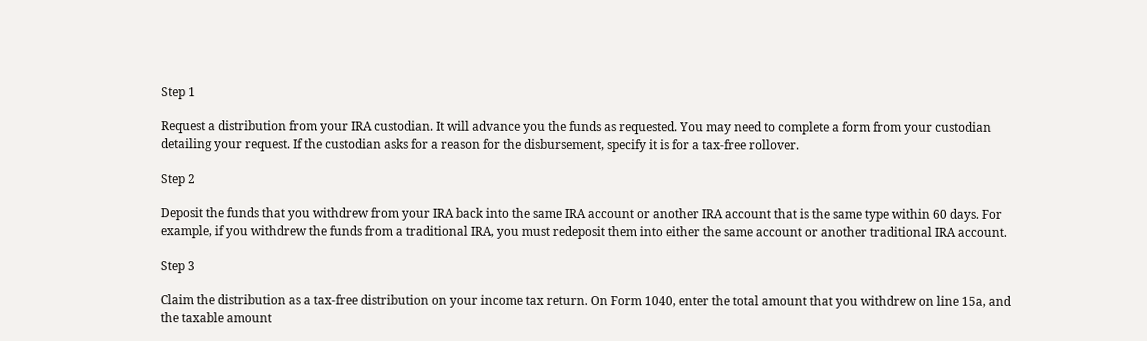Step 1

Request a distribution from your IRA custodian. It will advance you the funds as requested. You may need to complete a form from your custodian detailing your request. If the custodian asks for a reason for the disbursement, specify it is for a tax-free rollover.

Step 2

Deposit the funds that you withdrew from your IRA back into the same IRA account or another IRA account that is the same type within 60 days. For example, if you withdrew the funds from a traditional IRA, you must redeposit them into either the same account or another traditional IRA account.

Step 3

Claim the distribution as a tax-free distribution on your income tax return. On Form 1040, enter the total amount that you withdrew on line 15a, and the taxable amount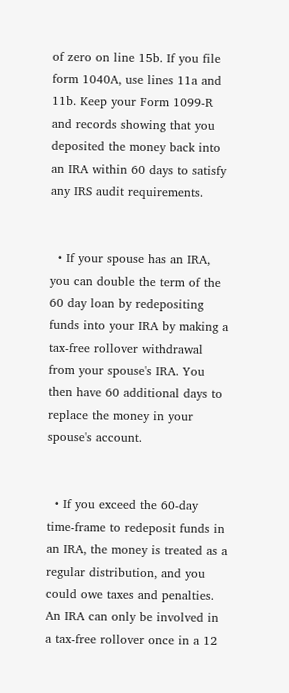of zero on line 15b. If you file form 1040A, use lines 11a and 11b. Keep your Form 1099-R and records showing that you deposited the money back into an IRA within 60 days to satisfy any IRS audit requirements.


  • If your spouse has an IRA, you can double the term of the 60 day loan by redepositing funds into your IRA by making a tax-free rollover withdrawal from your spouse's IRA. You then have 60 additional days to replace the money in your spouse's account.


  • If you exceed the 60-day time-frame to redeposit funds in an IRA, the money is treated as a regular distribution, and you could owe taxes and penalties. An IRA can only be involved in a tax-free rollover once in a 12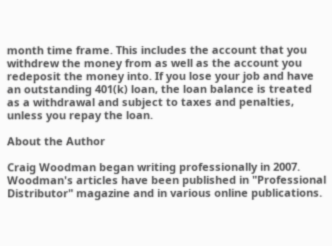month time frame. This includes the account that you withdrew the money from as well as the account you redeposit the money into. If you lose your job and have an outstanding 401(k) loan, the loan balance is treated as a withdrawal and subject to taxes and penalties, unless you repay the loan.

About the Author

Craig Woodman began writing professionally in 2007. Woodman's articles have been published in "Professional Distributor" magazine and in various online publications.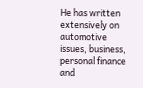He has written extensively on automotive issues, business, personal finance and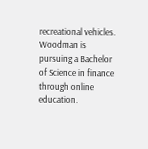recreational vehicles. Woodman is pursuing a Bachelor of Science in finance through online education.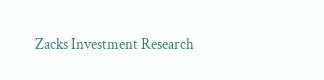Zacks Investment Research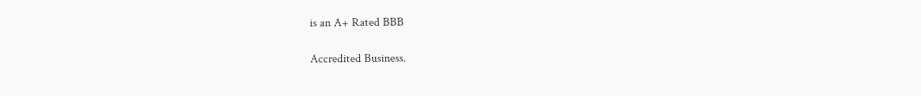is an A+ Rated BBB

Accredited Business.